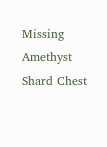Missing Amethyst Shard Chest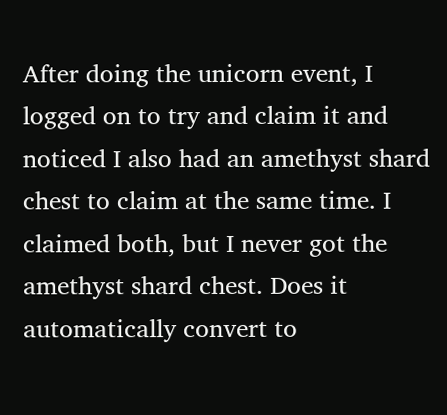After doing the unicorn event, I logged on to try and claim it and noticed I also had an amethyst shard chest to claim at the same time. I claimed both, but I never got the amethyst shard chest. Does it automatically convert to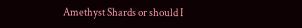Amethyst Shards or should I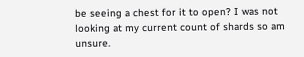be seeing a chest for it to open? I was not looking at my current count of shards so am unsure.